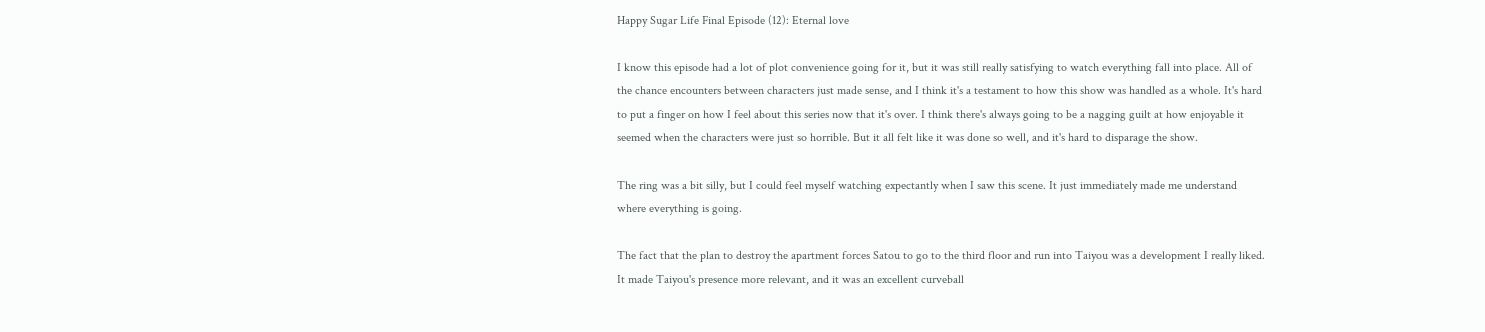Happy Sugar Life Final Episode (12): Eternal love

I know this episode had a lot of plot convenience going for it, but it was still really satisfying to watch everything fall into place. All of the chance encounters between characters just made sense, and I think it's a testament to how this show was handled as a whole. It's hard to put a finger on how I feel about this series now that it's over. I think there's always going to be a nagging guilt at how enjoyable it seemed when the characters were just so horrible. But it all felt like it was done so well, and it's hard to disparage the show.

The ring was a bit silly, but I could feel myself watching expectantly when I saw this scene. It just immediately made me understand where everything is going.

The fact that the plan to destroy the apartment forces Satou to go to the third floor and run into Taiyou was a development I really liked. It made Taiyou's presence more relevant, and it was an excellent curveball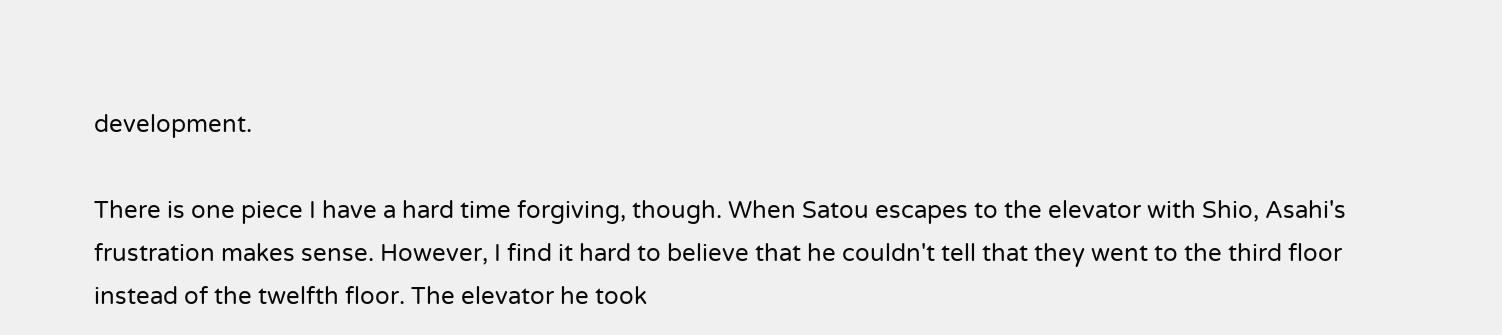development.

There is one piece I have a hard time forgiving, though. When Satou escapes to the elevator with Shio, Asahi's frustration makes sense. However, I find it hard to believe that he couldn't tell that they went to the third floor instead of the twelfth floor. The elevator he took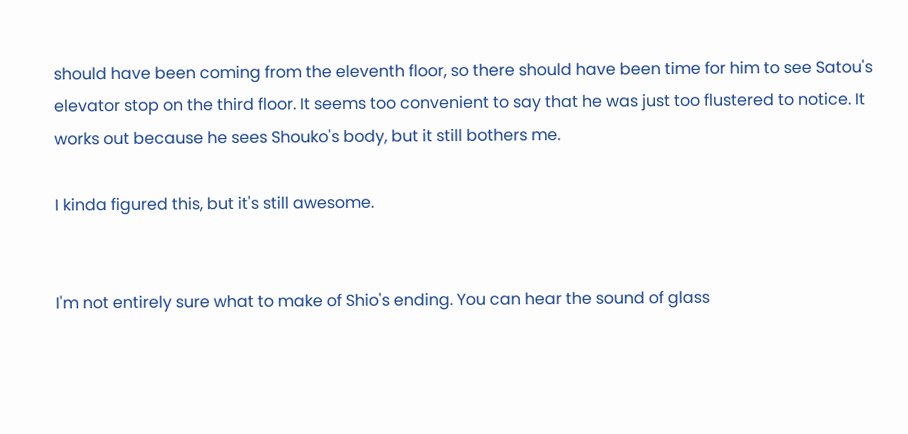should have been coming from the eleventh floor, so there should have been time for him to see Satou's elevator stop on the third floor. It seems too convenient to say that he was just too flustered to notice. It works out because he sees Shouko's body, but it still bothers me.

I kinda figured this, but it's still awesome.


I'm not entirely sure what to make of Shio's ending. You can hear the sound of glass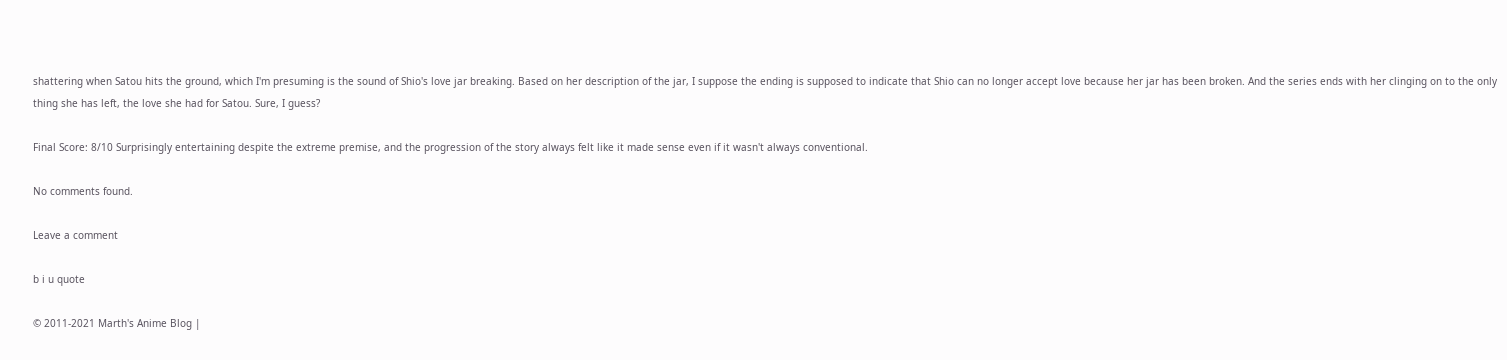shattering when Satou hits the ground, which I'm presuming is the sound of Shio's love jar breaking. Based on her description of the jar, I suppose the ending is supposed to indicate that Shio can no longer accept love because her jar has been broken. And the series ends with her clinging on to the only thing she has left, the love she had for Satou. Sure, I guess?

Final Score: 8/10 Surprisingly entertaining despite the extreme premise, and the progression of the story always felt like it made sense even if it wasn't always conventional.

No comments found.

Leave a comment

b i u quote

© 2011-2021 Marth's Anime Blog |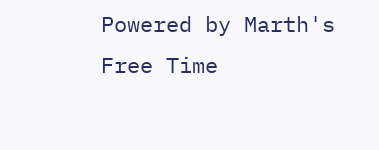Powered by Marth's Free Time